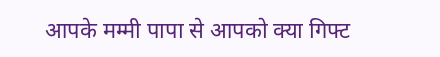आपके मम्मी पापा से आपको क्या गिफ्ट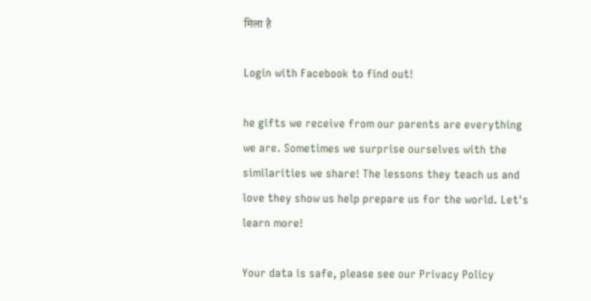मिला है

Login with Facebook to find out!

he gifts we receive from our parents are everything we are. Sometimes we surprise ourselves with the similarities we share! The lessons they teach us and love they show us help prepare us for the world. Let's learn more!

Your data is safe, please see our Privacy Policy